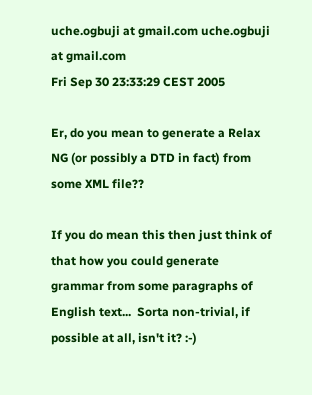uche.ogbuji at gmail.com uche.ogbuji at gmail.com
Fri Sep 30 23:33:29 CEST 2005

Er, do you mean to generate a Relax NG (or possibly a DTD in fact) from
some XML file??

If you do mean this then just think of that how you could generate
grammar from some paragraphs of English text...  Sorta non-trivial, if
possible at all, isn't it? :-)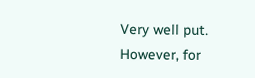Very well put.  However, for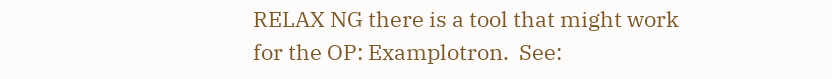RELAX NG there is a tool that might work
for the OP: Examplotron.  See: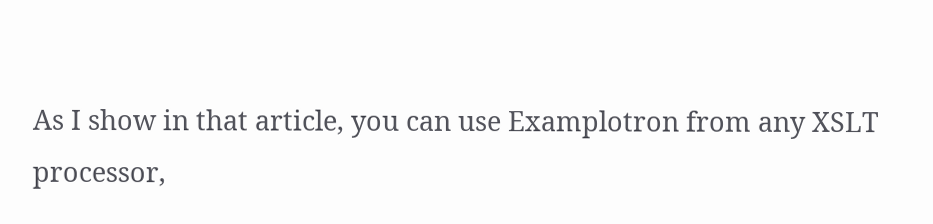As I show in that article, you can use Examplotron from any XSLT
processor,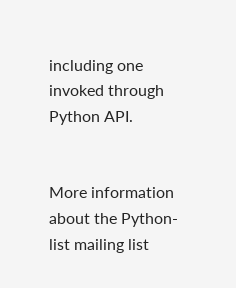including one invoked through Python API.


More information about the Python-list mailing list